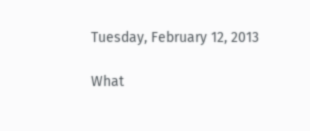Tuesday, February 12, 2013

What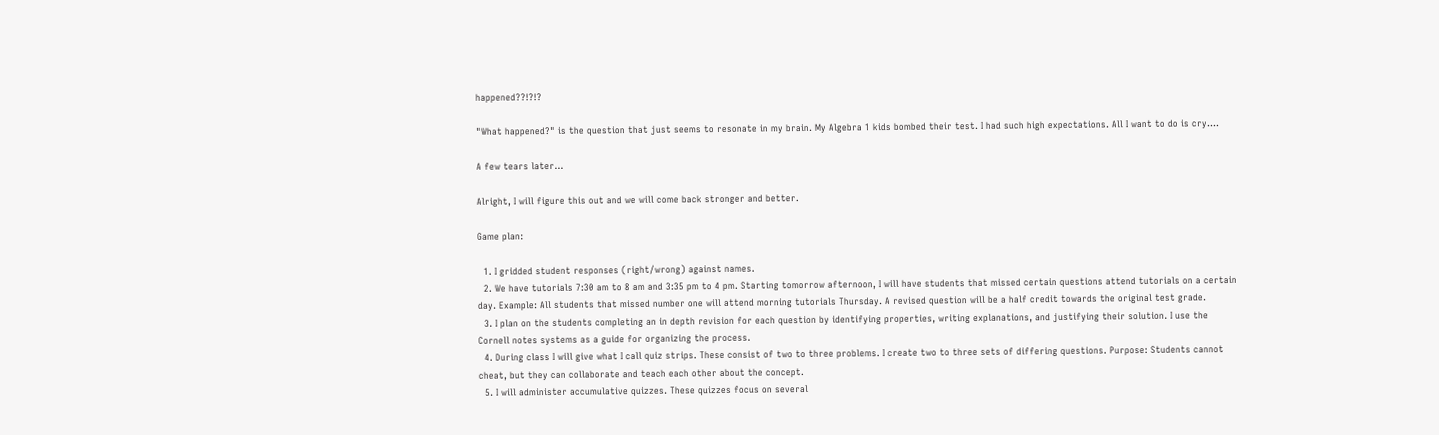happened??!?!?

"What happened?" is the question that just seems to resonate in my brain. My Algebra 1 kids bombed their test. I had such high expectations. All I want to do is cry....

A few tears later...

Alright, I will figure this out and we will come back stronger and better.

Game plan:

  1. I gridded student responses (right/wrong) against names.
  2. We have tutorials 7:30 am to 8 am and 3:35 pm to 4 pm. Starting tomorrow afternoon, I will have students that missed certain questions attend tutorials on a certain day. Example: All students that missed number one will attend morning tutorials Thursday. A revised question will be a half credit towards the original test grade.
  3. I plan on the students completing an in depth revision for each question by identifying properties, writing explanations, and justifying their solution. I use the Cornell notes systems as a guide for organizing the process.
  4. During class I will give what I call quiz strips. These consist of two to three problems. I create two to three sets of differing questions. Purpose: Students cannot cheat, but they can collaborate and teach each other about the concept.
  5. I will administer accumulative quizzes. These quizzes focus on several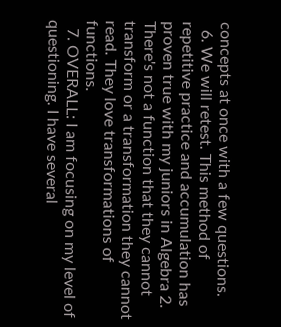concepts at once with a few questions.
  6. We will retest. This method of repetitive practice and accumulation has proven true with my juniors in Algebra 2. There's not a function that they cannot transform or a transformation they cannot read. They love transformations of functions.
  7. OVERALL: I am focusing on my level of questioning. I have several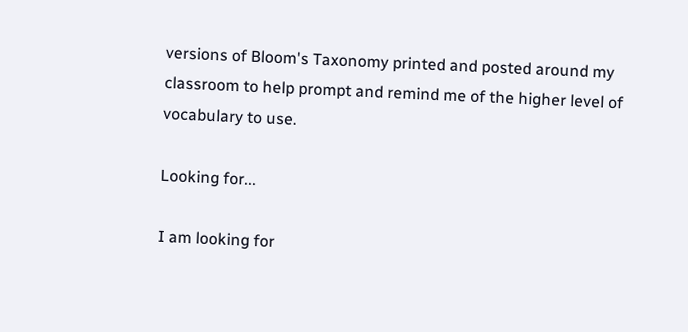versions of Bloom's Taxonomy printed and posted around my classroom to help prompt and remind me of the higher level of vocabulary to use.

Looking for...

I am looking for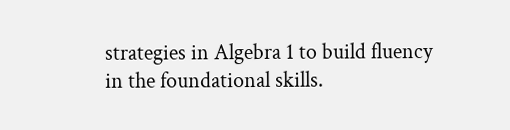strategies in Algebra 1 to build fluency in the foundational skills.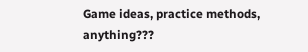Game ideas, practice methods, anything???